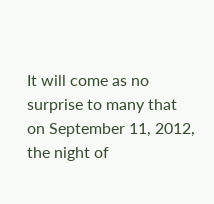It will come as no surprise to many that on September 11, 2012, the night of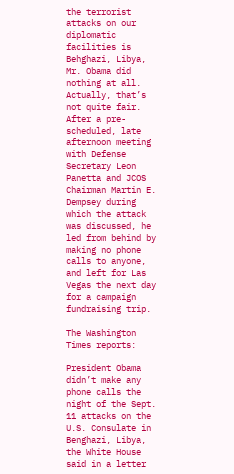the terrorist attacks on our diplomatic facilities is Behghazi, Libya, Mr. Obama did nothing at all.  Actually, that’s not quite fair.  After a pre-scheduled, late afternoon meeting with Defense Secretary Leon Panetta and JCOS Chairman Martin E. Dempsey during which the attack was discussed, he led from behind by making no phone calls to anyone, and left for Las Vegas the next day for a campaign fundraising trip.

The Washington Times reports:

President Obama didn’t make any phone calls the night of the Sept. 11 attacks on the U.S. Consulate in Benghazi, Libya, the White House said in a letter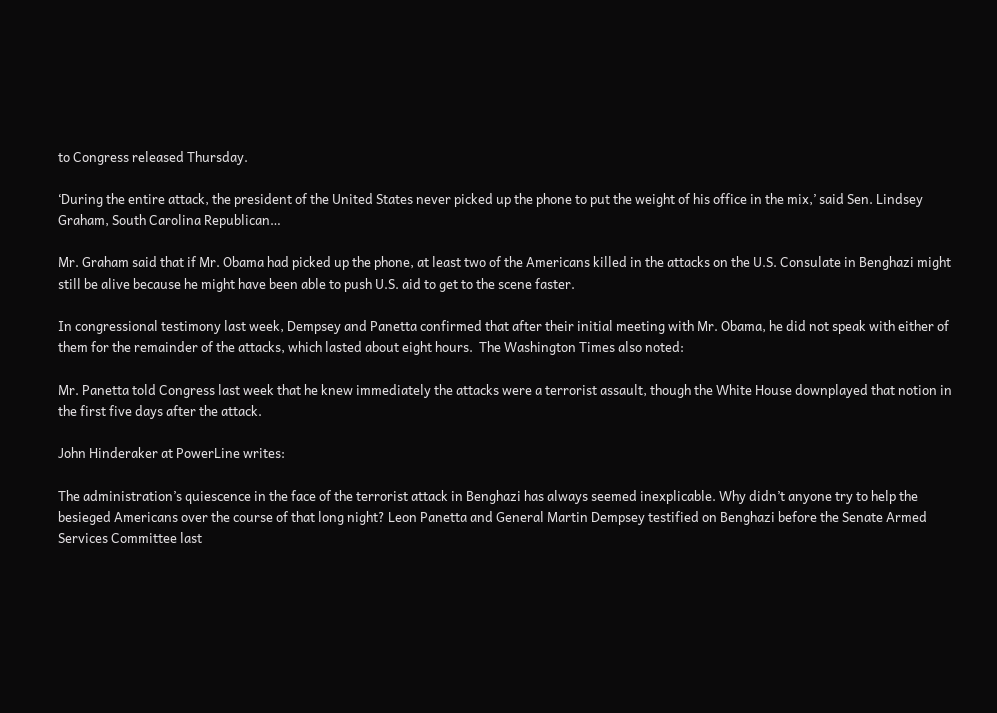to Congress released Thursday.

‘During the entire attack, the president of the United States never picked up the phone to put the weight of his office in the mix,’ said Sen. Lindsey Graham, South Carolina Republican…

Mr. Graham said that if Mr. Obama had picked up the phone, at least two of the Americans killed in the attacks on the U.S. Consulate in Benghazi might still be alive because he might have been able to push U.S. aid to get to the scene faster.

In congressional testimony last week, Dempsey and Panetta confirmed that after their initial meeting with Mr. Obama, he did not speak with either of them for the remainder of the attacks, which lasted about eight hours.  The Washington Times also noted:

Mr. Panetta told Congress last week that he knew immediately the attacks were a terrorist assault, though the White House downplayed that notion in the first five days after the attack.

John Hinderaker at PowerLine writes:

The administration’s quiescence in the face of the terrorist attack in Benghazi has always seemed inexplicable. Why didn’t anyone try to help the besieged Americans over the course of that long night? Leon Panetta and General Martin Dempsey testified on Benghazi before the Senate Armed Services Committee last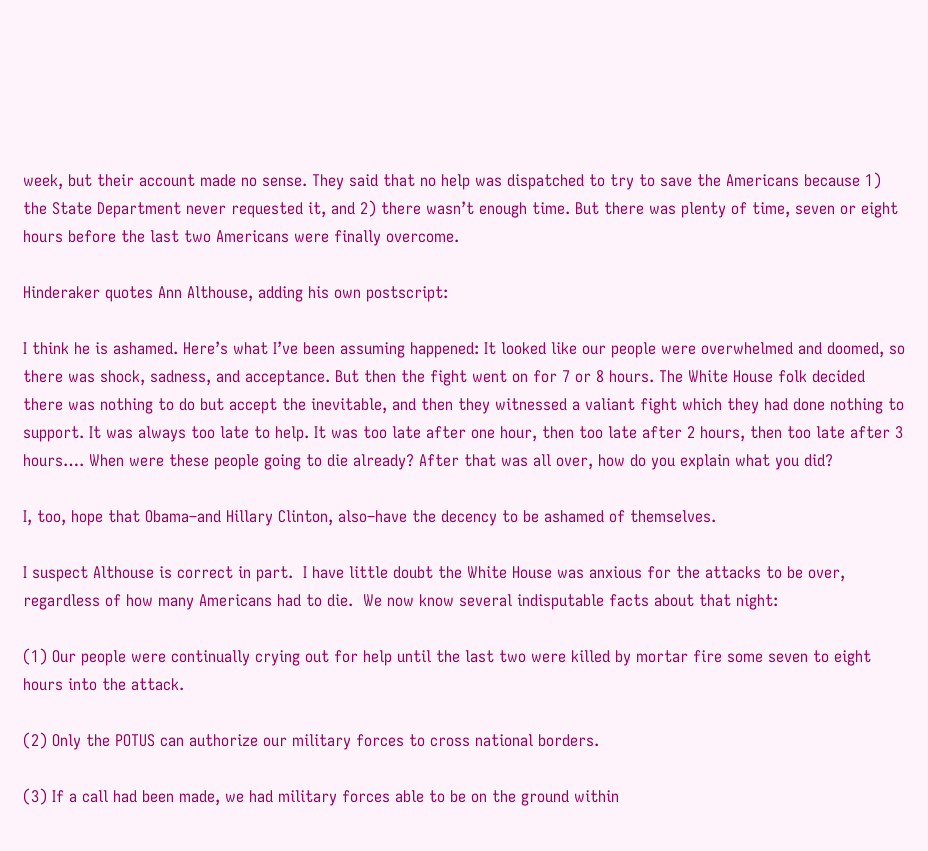week, but their account made no sense. They said that no help was dispatched to try to save the Americans because 1) the State Department never requested it, and 2) there wasn’t enough time. But there was plenty of time, seven or eight hours before the last two Americans were finally overcome.

Hinderaker quotes Ann Althouse, adding his own postscript:

I think he is ashamed. Here’s what I’ve been assuming happened: It looked like our people were overwhelmed and doomed, so there was shock, sadness, and acceptance. But then the fight went on for 7 or 8 hours. The White House folk decided there was nothing to do but accept the inevitable, and then they witnessed a valiant fight which they had done nothing to support. It was always too late to help. It was too late after one hour, then too late after 2 hours, then too late after 3 hours…. When were these people going to die already? After that was all over, how do you explain what you did?

I, too, hope that Obama–and Hillary Clinton, also–have the decency to be ashamed of themselves.

I suspect Althouse is correct in part.  I have little doubt the White House was anxious for the attacks to be over, regardless of how many Americans had to die.  We now know several indisputable facts about that night:

(1) Our people were continually crying out for help until the last two were killed by mortar fire some seven to eight hours into the attack.

(2) Only the POTUS can authorize our military forces to cross national borders.

(3) If a call had been made, we had military forces able to be on the ground within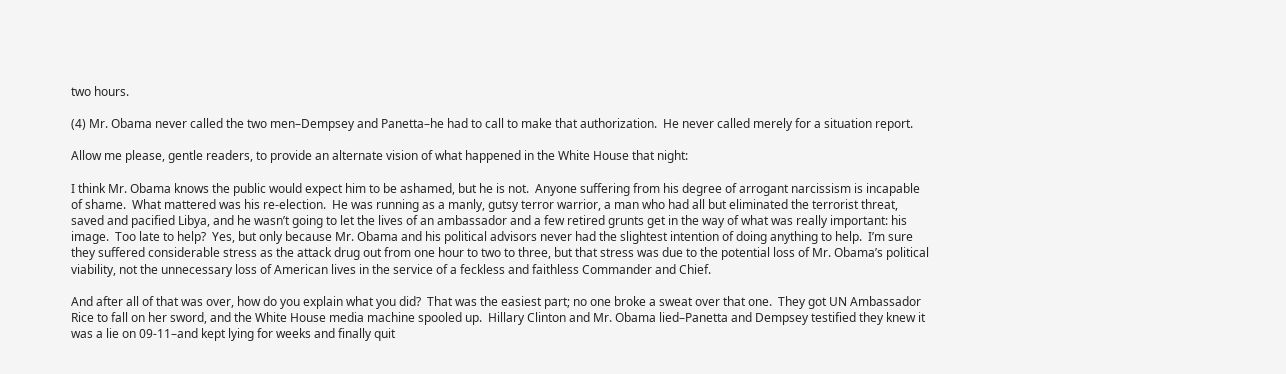two hours.

(4) Mr. Obama never called the two men–Dempsey and Panetta–he had to call to make that authorization.  He never called merely for a situation report.

Allow me please, gentle readers, to provide an alternate vision of what happened in the White House that night:

I think Mr. Obama knows the public would expect him to be ashamed, but he is not.  Anyone suffering from his degree of arrogant narcissism is incapable of shame.  What mattered was his re-election.  He was running as a manly, gutsy terror warrior, a man who had all but eliminated the terrorist threat, saved and pacified Libya, and he wasn’t going to let the lives of an ambassador and a few retired grunts get in the way of what was really important: his image.  Too late to help?  Yes, but only because Mr. Obama and his political advisors never had the slightest intention of doing anything to help.  I’m sure they suffered considerable stress as the attack drug out from one hour to two to three, but that stress was due to the potential loss of Mr. Obama’s political viability, not the unnecessary loss of American lives in the service of a feckless and faithless Commander and Chief.

And after all of that was over, how do you explain what you did?  That was the easiest part; no one broke a sweat over that one.  They got UN Ambassador Rice to fall on her sword, and the White House media machine spooled up.  Hillary Clinton and Mr. Obama lied–Panetta and Dempsey testified they knew it was a lie on 09-11–and kept lying for weeks and finally quit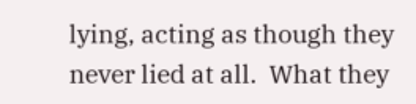lying, acting as though they never lied at all.  What they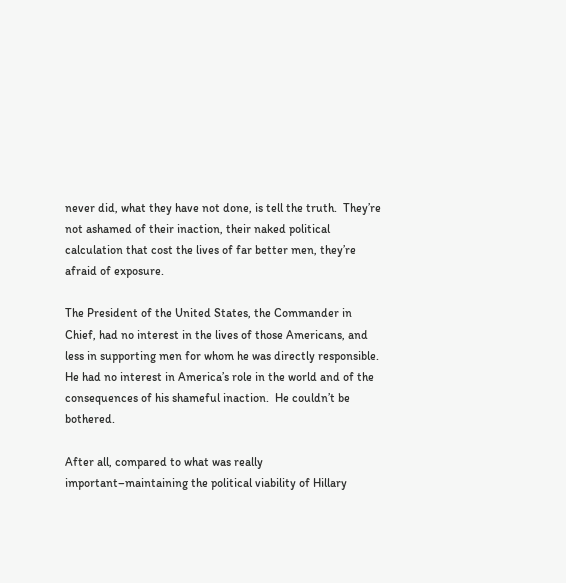never did, what they have not done, is tell the truth.  They’re not ashamed of their inaction, their naked political calculation that cost the lives of far better men, they’re afraid of exposure.

The President of the United States, the Commander in Chief, had no interest in the lives of those Americans, and less in supporting men for whom he was directly responsible.  He had no interest in America’s role in the world and of the consequences of his shameful inaction.  He couldn’t be bothered.

After all, compared to what was really important–maintaining the political viability of Hillary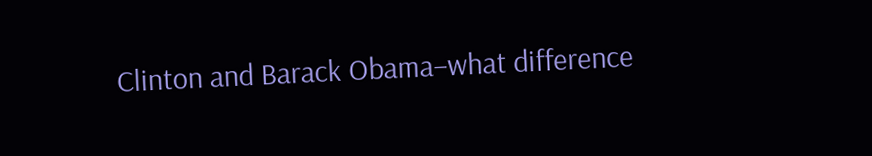Clinton and Barack Obama–what difference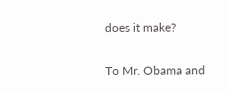does it make?

To Mr. Obama and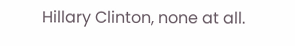Hillary Clinton, none at all.